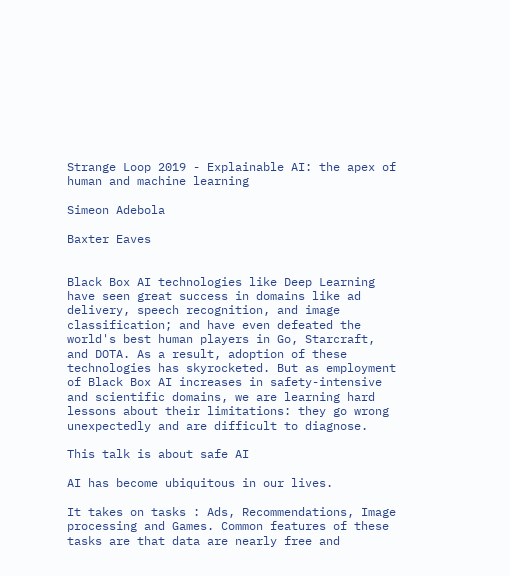Strange Loop 2019 - Explainable AI: the apex of human and machine learning

Simeon Adebola

Baxter Eaves


Black Box AI technologies like Deep Learning have seen great success in domains like ad delivery, speech recognition, and image classification; and have even defeated the world's best human players in Go, Starcraft, and DOTA. As a result, adoption of these technologies has skyrocketed. But as employment of Black Box AI increases in safety-intensive and scientific domains, we are learning hard lessons about their limitations: they go wrong unexpectedly and are difficult to diagnose.

This talk is about safe AI

AI has become ubiquitous in our lives.

It takes on tasks : Ads, Recommendations, Image processing and Games. Common features of these tasks are that data are nearly free and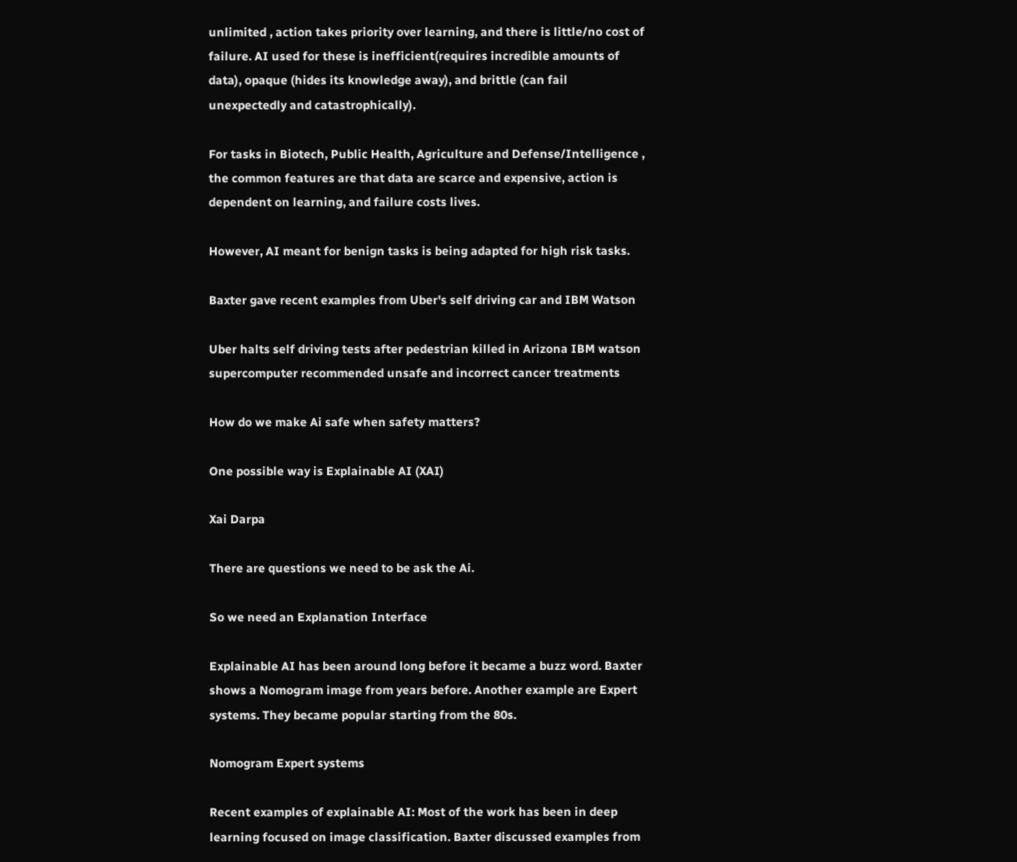unlimited , action takes priority over learning, and there is little/no cost of failure. AI used for these is inefficient(requires incredible amounts of data), opaque (hides its knowledge away), and brittle (can fail unexpectedly and catastrophically).

For tasks in Biotech, Public Health, Agriculture and Defense/Intelligence , the common features are that data are scarce and expensive, action is dependent on learning, and failure costs lives.

However, AI meant for benign tasks is being adapted for high risk tasks.

Baxter gave recent examples from Uber's self driving car and IBM Watson

Uber halts self driving tests after pedestrian killed in Arizona IBM watson supercomputer recommended unsafe and incorrect cancer treatments

How do we make Ai safe when safety matters?

One possible way is Explainable AI (XAI)

Xai Darpa

There are questions we need to be ask the Ai.

So we need an Explanation Interface

Explainable AI has been around long before it became a buzz word. Baxter shows a Nomogram image from years before. Another example are Expert systems. They became popular starting from the 80s.

Nomogram Expert systems

Recent examples of explainable AI: Most of the work has been in deep learning focused on image classification. Baxter discussed examples from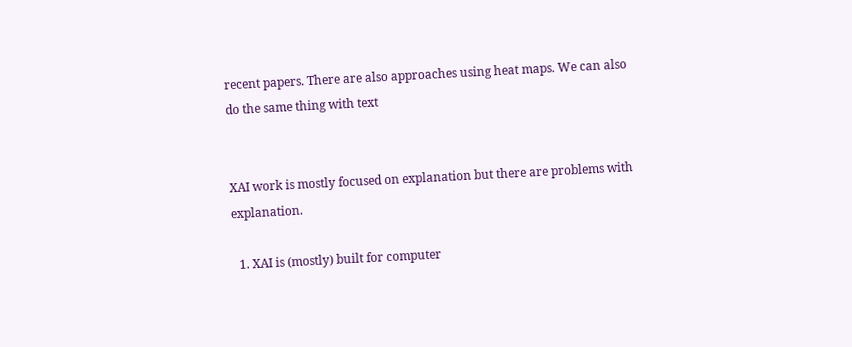recent papers. There are also approaches using heat maps. We can also do the same thing with text


XAI work is mostly focused on explanation but there are problems with explanation.

  1. XAI is (mostly) built for computer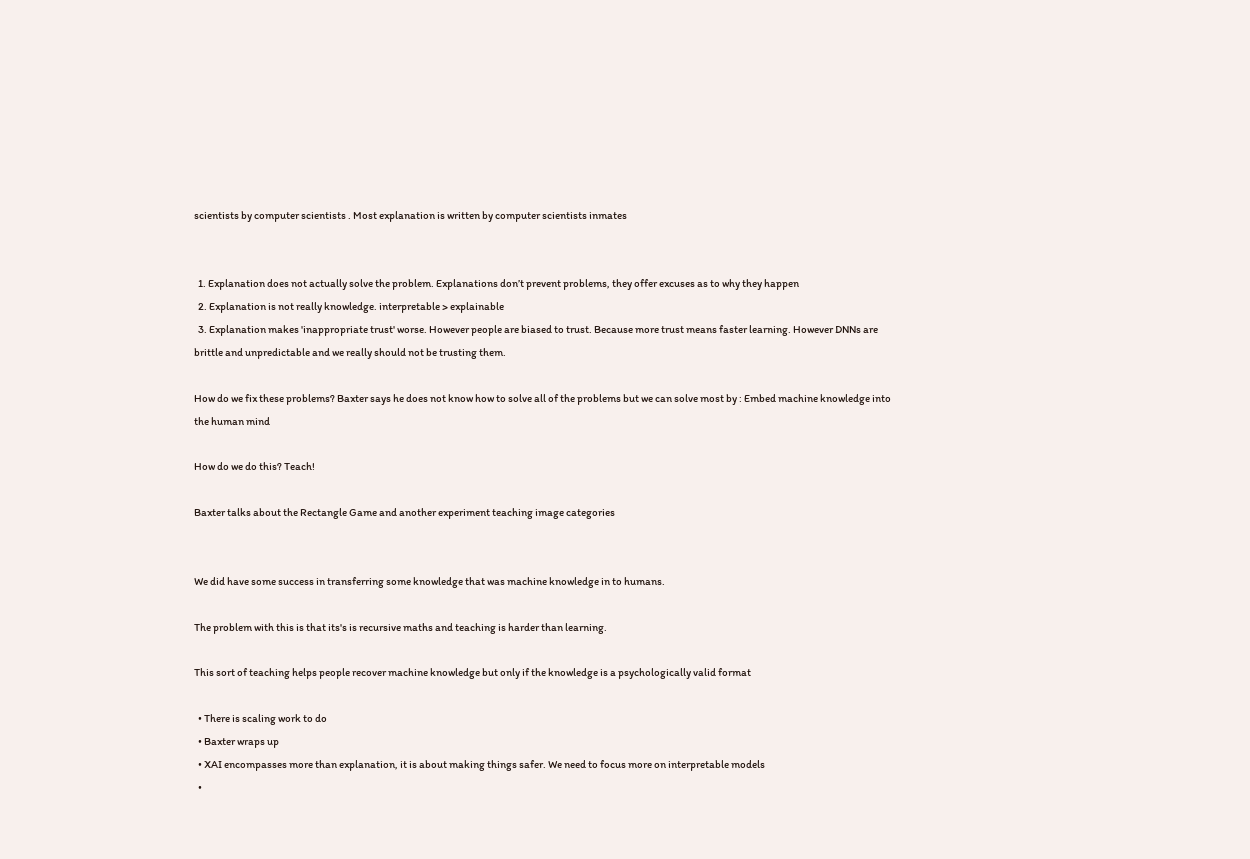scientists by computer scientists . Most explanation is written by computer scientists inmates


  1. Explanation does not actually solve the problem. Explanations don’t prevent problems, they offer excuses as to why they happen
  2. Explanation is not really knowledge. interpretable > explainable
  3. Explanation makes 'inappropriate trust' worse. However people are biased to trust. Because more trust means faster learning. However DNNs are brittle and unpredictable and we really should not be trusting them.

How do we fix these problems? Baxter says he does not know how to solve all of the problems but we can solve most by : Embed machine knowledge into the human mind

How do we do this? Teach!

Baxter talks about the Rectangle Game and another experiment teaching image categories


We did have some success in transferring some knowledge that was machine knowledge in to humans.

The problem with this is that its's is recursive maths and teaching is harder than learning.

This sort of teaching helps people recover machine knowledge but only if the knowledge is a psychologically valid format

  • There is scaling work to do
  • Baxter wraps up
  • XAI encompasses more than explanation, it is about making things safer. We need to focus more on interpretable models
  •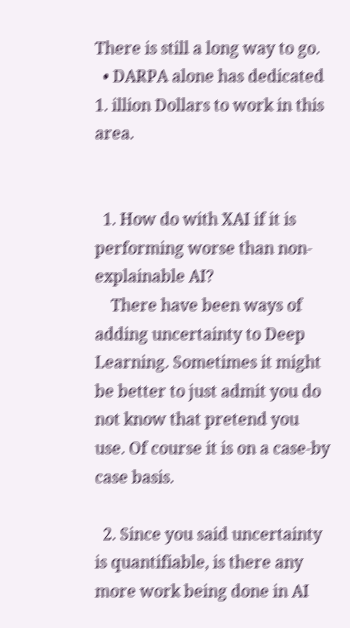There is still a long way to go.
  • DARPA alone has dedicated 1. illion Dollars to work in this area.


  1. How do with XAI if it is performing worse than non-explainable AI?
    There have been ways of adding uncertainty to Deep Learning. Sometimes it might be better to just admit you do not know that pretend you use. Of course it is on a case-by case basis.

  2. Since you said uncertainty is quantifiable, is there any more work being done in AI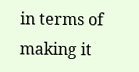in terms of making it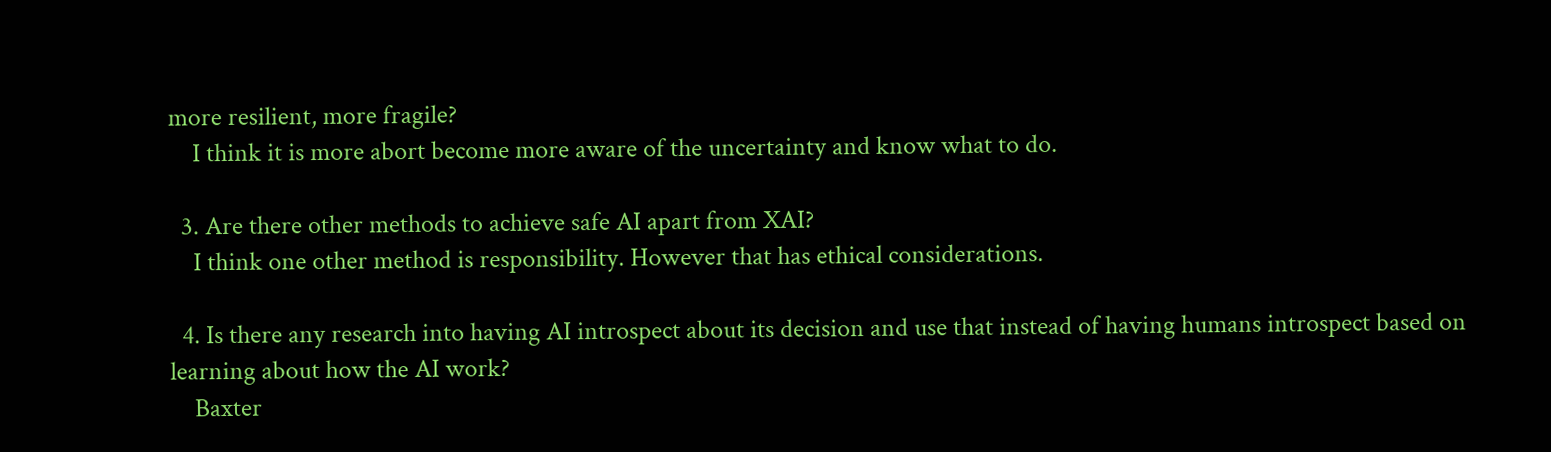more resilient, more fragile?
    I think it is more abort become more aware of the uncertainty and know what to do.

  3. Are there other methods to achieve safe AI apart from XAI?
    I think one other method is responsibility. However that has ethical considerations.

  4. Is there any research into having AI introspect about its decision and use that instead of having humans introspect based on learning about how the AI work?
    Baxter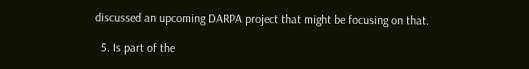discussed an upcoming DARPA project that might be focusing on that.

  5. Is part of the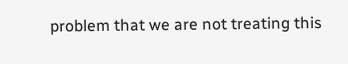problem that we are not treating this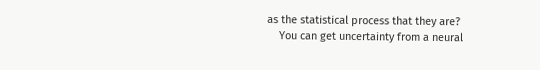as the statistical process that they are?
    You can get uncertainty from a neural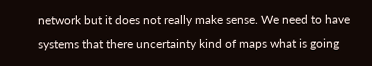network but it does not really make sense. We need to have systems that there uncertainty kind of maps what is going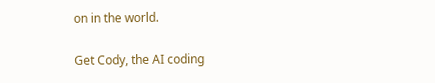on in the world.

Get Cody, the AI coding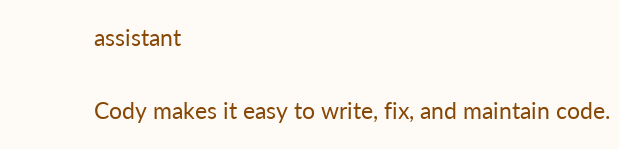assistant

Cody makes it easy to write, fix, and maintain code.